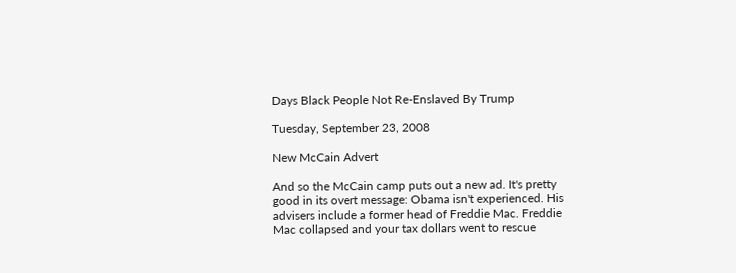Days Black People Not Re-Enslaved By Trump

Tuesday, September 23, 2008

New McCain Advert

And so the McCain camp puts out a new ad. It's pretty good in its overt message: Obama isn't experienced. His advisers include a former head of Freddie Mac. Freddie Mac collapsed and your tax dollars went to rescue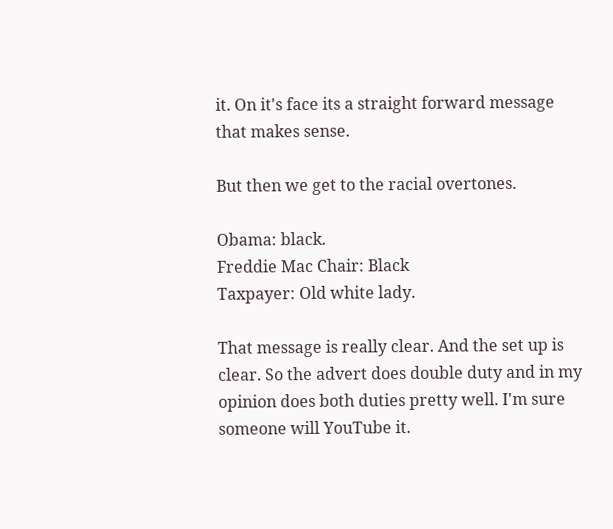it. On it's face its a straight forward message that makes sense.

But then we get to the racial overtones.

Obama: black.
Freddie Mac Chair: Black
Taxpayer: Old white lady.

That message is really clear. And the set up is clear. So the advert does double duty and in my opinion does both duties pretty well. I'm sure someone will YouTube it.